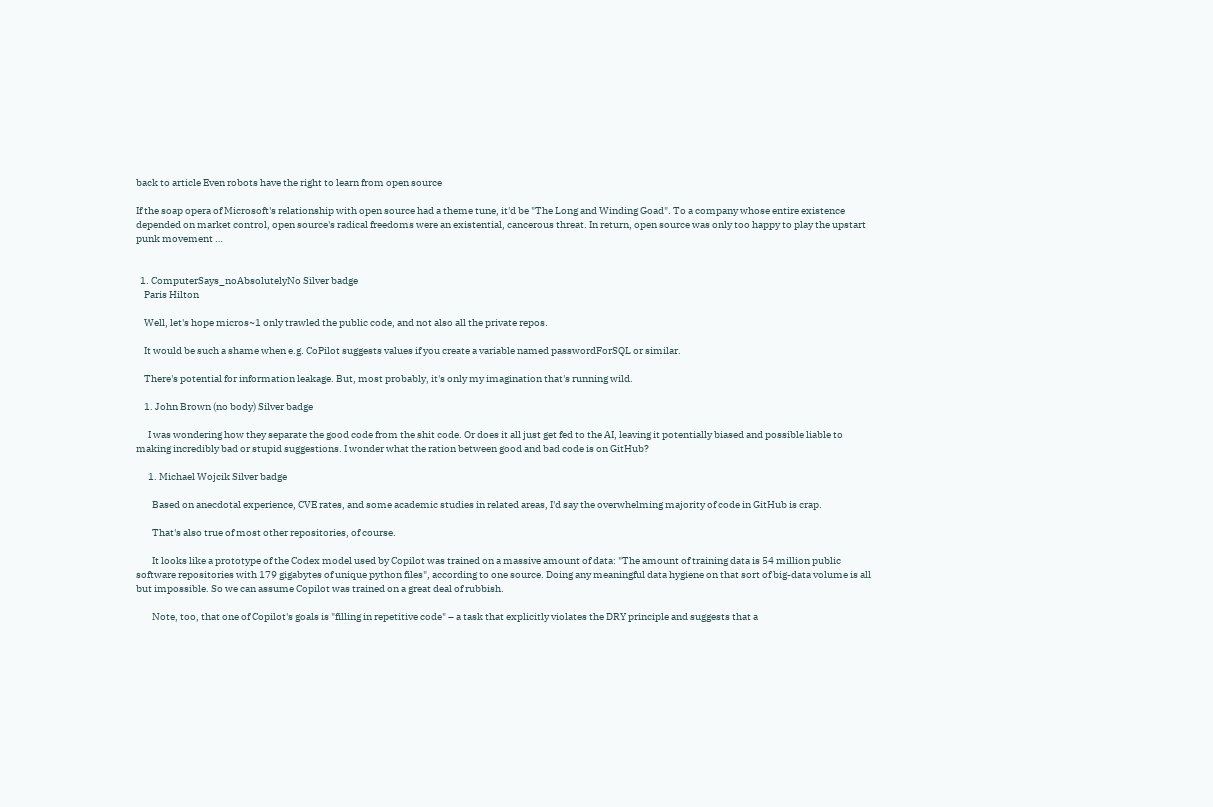back to article Even robots have the right to learn from open source

If the soap opera of Microsoft's relationship with open source had a theme tune, it'd be "The Long and Winding Goad". To a company whose entire existence depended on market control, open source's radical freedoms were an existential, cancerous threat. In return, open source was only too happy to play the upstart punk movement …


  1. ComputerSays_noAbsolutelyNo Silver badge
    Paris Hilton

    Well, let's hope micros~1 only trawled the public code, and not also all the private repos.

    It would be such a shame when e.g. CoPilot suggests values if you create a variable named passwordForSQL or similar.

    There's potential for information leakage. But, most probably, it's only my imagination that's running wild.

    1. John Brown (no body) Silver badge

      I was wondering how they separate the good code from the shit code. Or does it all just get fed to the AI, leaving it potentially biased and possible liable to making incredibly bad or stupid suggestions. I wonder what the ration between good and bad code is on GitHub?

      1. Michael Wojcik Silver badge

        Based on anecdotal experience, CVE rates, and some academic studies in related areas, I'd say the overwhelming majority of code in GitHub is crap.

        That's also true of most other repositories, of course.

        It looks like a prototype of the Codex model used by Copilot was trained on a massive amount of data: "The amount of training data is 54 million public software repositories with 179 gigabytes of unique python files", according to one source. Doing any meaningful data hygiene on that sort of big-data volume is all but impossible. So we can assume Copilot was trained on a great deal of rubbish.

        Note, too, that one of Copilot's goals is "filling in repetitive code" – a task that explicitly violates the DRY principle and suggests that a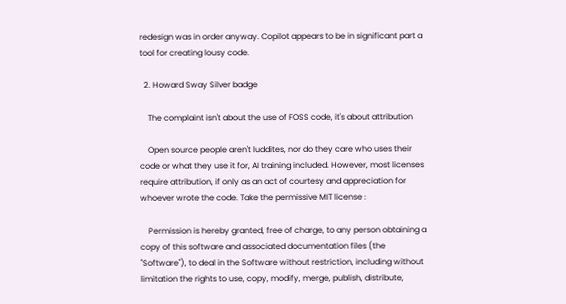redesign was in order anyway. Copilot appears to be in significant part a tool for creating lousy code.

  2. Howard Sway Silver badge

    The complaint isn't about the use of FOSS code, it's about attribution

    Open source people aren't luddites, nor do they care who uses their code or what they use it for, AI training included. However, most licenses require attribution, if only as an act of courtesy and appreciation for whoever wrote the code. Take the permissive MIT license :

    Permission is hereby granted, free of charge, to any person obtaining a copy of this software and associated documentation files (the "Software"), to deal in the Software without restriction, including without limitation the rights to use, copy, modify, merge, publish, distribute,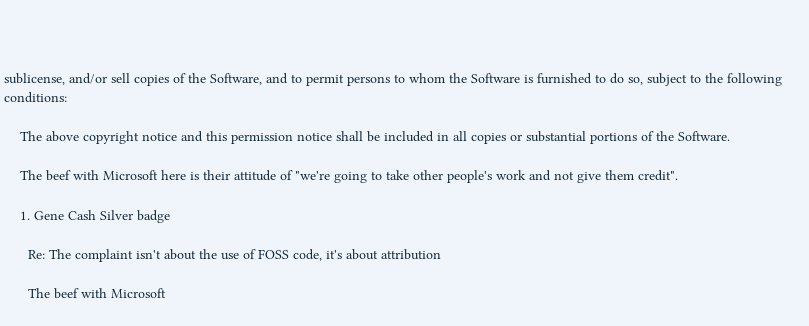sublicense, and/or sell copies of the Software, and to permit persons to whom the Software is furnished to do so, subject to the following conditions:

    The above copyright notice and this permission notice shall be included in all copies or substantial portions of the Software.

    The beef with Microsoft here is their attitude of "we're going to take other people's work and not give them credit".

    1. Gene Cash Silver badge

      Re: The complaint isn't about the use of FOSS code, it's about attribution

      The beef with Microsoft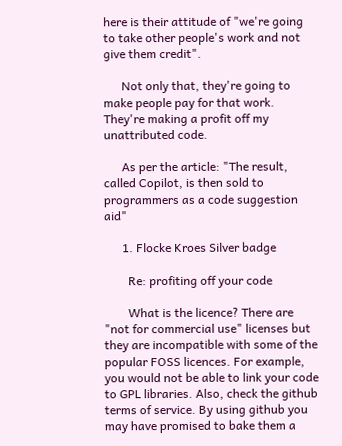here is their attitude of "we're going to take other people's work and not give them credit".

      Not only that, they're going to make people pay for that work. They're making a profit off my unattributed code.

      As per the article: "The result, called Copilot, is then sold to programmers as a code suggestion aid"

      1. Flocke Kroes Silver badge

        Re: profiting off your code

        What is the licence? There are "not for commercial use" licenses but they are incompatible with some of the popular FOSS licences. For example, you would not be able to link your code to GPL libraries. Also, check the github terms of service. By using github you may have promised to bake them a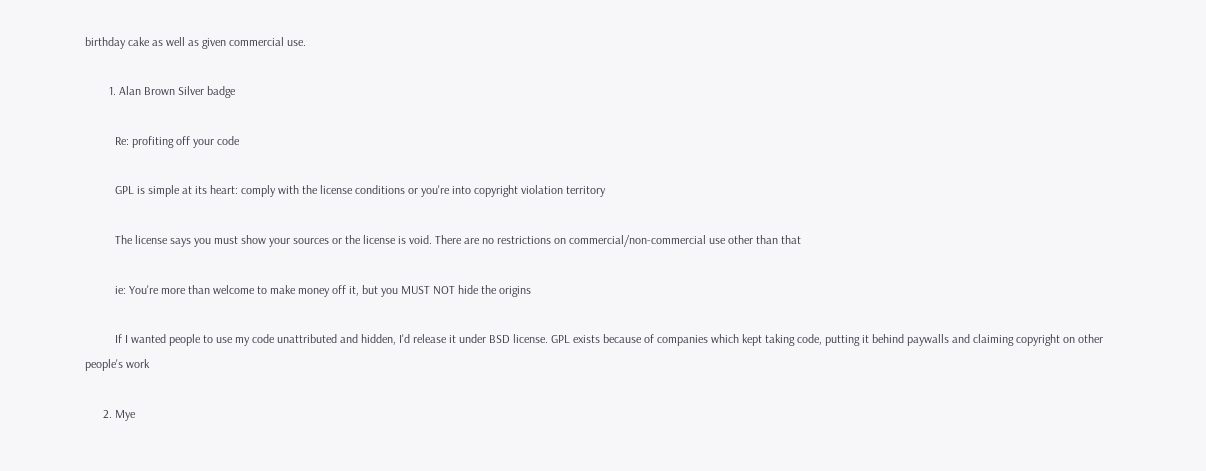birthday cake as well as given commercial use.

        1. Alan Brown Silver badge

          Re: profiting off your code

          GPL is simple at its heart: comply with the license conditions or you're into copyright violation territory

          The license says you must show your sources or the license is void. There are no restrictions on commercial/non-commercial use other than that

          ie: You're more than welcome to make money off it, but you MUST NOT hide the origins

          If I wanted people to use my code unattributed and hidden, I'd release it under BSD license. GPL exists because of companies which kept taking code, putting it behind paywalls and claiming copyright on other people's work

      2. Mye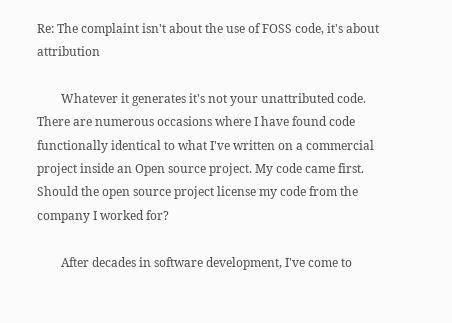Re: The complaint isn't about the use of FOSS code, it's about attribution

        Whatever it generates it's not your unattributed code. There are numerous occasions where I have found code functionally identical to what I've written on a commercial project inside an Open source project. My code came first. Should the open source project license my code from the company I worked for?

        After decades in software development, I've come to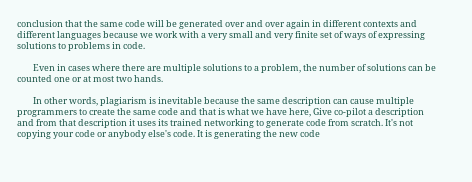conclusion that the same code will be generated over and over again in different contexts and different languages because we work with a very small and very finite set of ways of expressing solutions to problems in code.

        Even in cases where there are multiple solutions to a problem, the number of solutions can be counted one or at most two hands.

        In other words, plagiarism is inevitable because the same description can cause multiple programmers to create the same code and that is what we have here, Give co-pilot a description and from that description it uses its trained networking to generate code from scratch. It's not copying your code or anybody else's code. It is generating the new code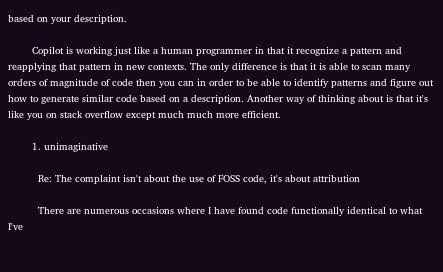based on your description.

        Copilot is working just like a human programmer in that it recognize a pattern and reapplying that pattern in new contexts. The only difference is that it is able to scan many orders of magnitude of code then you can in order to be able to identify patterns and figure out how to generate similar code based on a description. Another way of thinking about is that it's like you on stack overflow except much much more efficient.

        1. unimaginative

          Re: The complaint isn't about the use of FOSS code, it's about attribution

          There are numerous occasions where I have found code functionally identical to what I've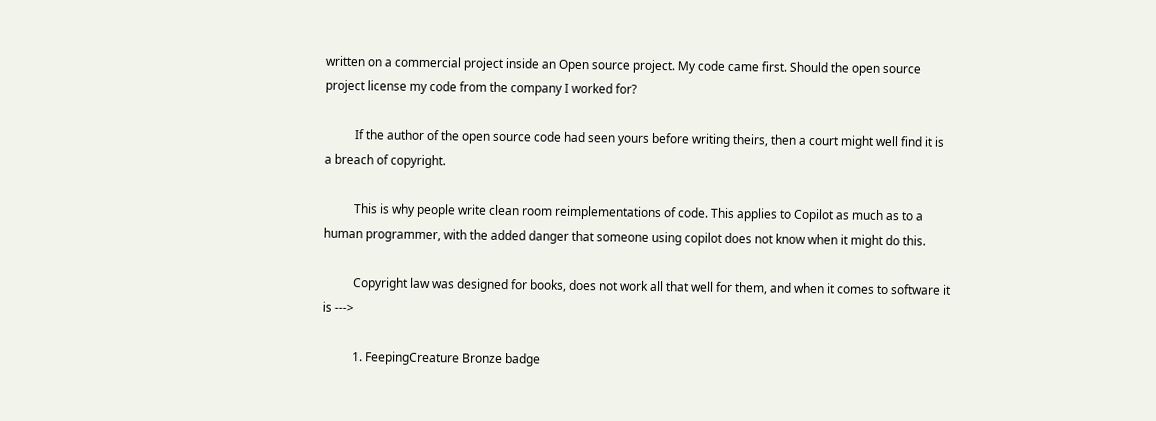written on a commercial project inside an Open source project. My code came first. Should the open source project license my code from the company I worked for?

          If the author of the open source code had seen yours before writing theirs, then a court might well find it is a breach of copyright.

          This is why people write clean room reimplementations of code. This applies to Copilot as much as to a human programmer, with the added danger that someone using copilot does not know when it might do this.

          Copyright law was designed for books, does not work all that well for them, and when it comes to software it is --->

          1. FeepingCreature Bronze badge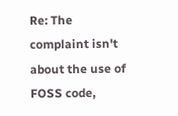Re: The complaint isn't about the use of FOSS code,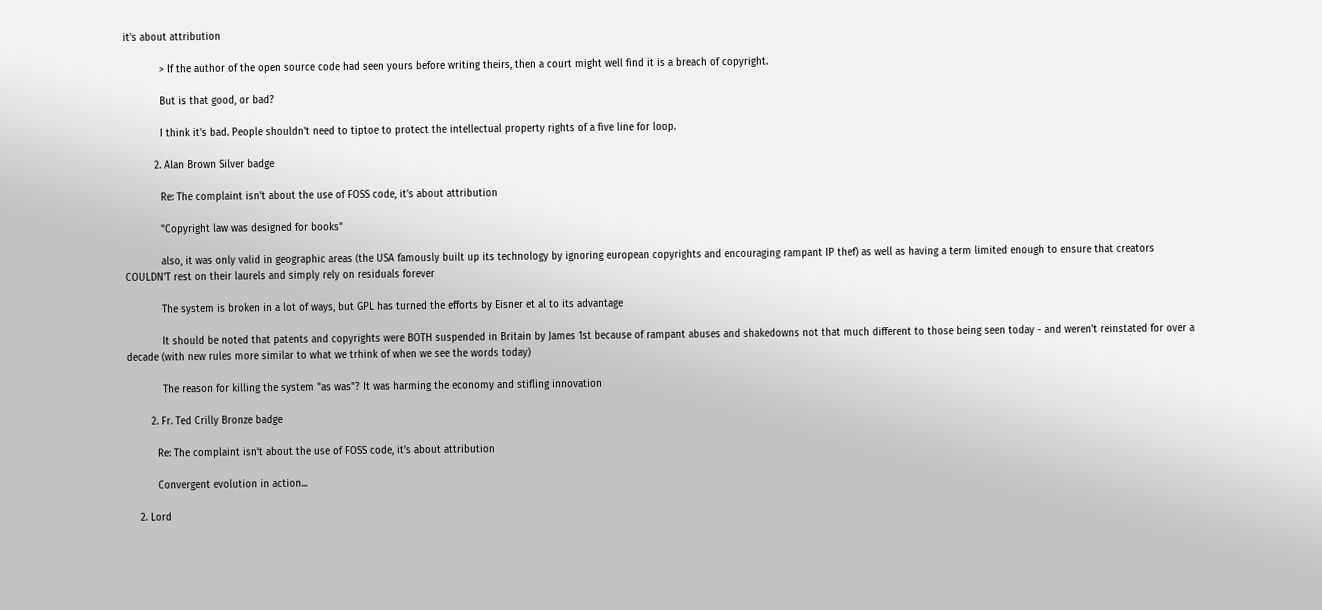it's about attribution

            > If the author of the open source code had seen yours before writing theirs, then a court might well find it is a breach of copyright.

            But is that good, or bad?

            I think it's bad. People shouldn't need to tiptoe to protect the intellectual property rights of a five line for loop.

          2. Alan Brown Silver badge

            Re: The complaint isn't about the use of FOSS code, it's about attribution

            "Copyright law was designed for books"

            also, it was only valid in geographic areas (the USA famously built up its technology by ignoring european copyrights and encouraging rampant IP thef) as well as having a term limited enough to ensure that creators COULDN'T rest on their laurels and simply rely on residuals forever

            The system is broken in a lot of ways, but GPL has turned the efforts by Eisner et al to its advantage

            It should be noted that patents and copyrights were BOTH suspended in Britain by James 1st because of rampant abuses and shakedowns not that much different to those being seen today - and weren't reinstated for over a decade (with new rules more similar to what we trhink of when we see the words today)

            The reason for killing the system "as was"? It was harming the economy and stifling innovation

        2. Fr. Ted Crilly Bronze badge

          Re: The complaint isn't about the use of FOSS code, it's about attribution

          Convergent evolution in action...

    2. Lord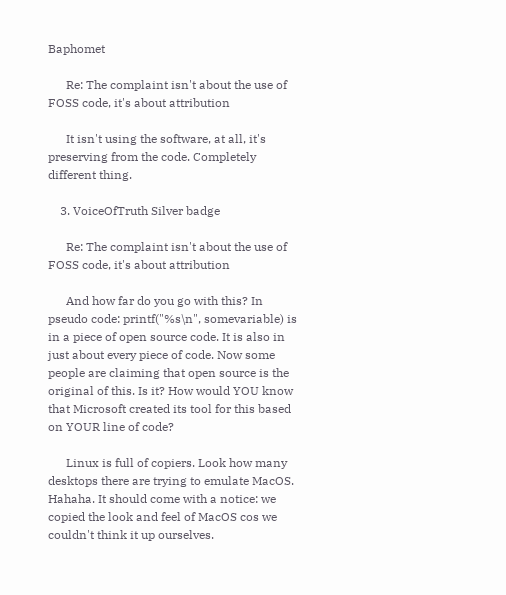Baphomet

      Re: The complaint isn't about the use of FOSS code, it's about attribution

      It isn't using the software, at all, it's preserving from the code. Completely different thing.

    3. VoiceOfTruth Silver badge

      Re: The complaint isn't about the use of FOSS code, it's about attribution

      And how far do you go with this? In pseudo code: printf("%s\n", somevariable) is in a piece of open source code. It is also in just about every piece of code. Now some people are claiming that open source is the original of this. Is it? How would YOU know that Microsoft created its tool for this based on YOUR line of code?

      Linux is full of copiers. Look how many desktops there are trying to emulate MacOS. Hahaha. It should come with a notice: we copied the look and feel of MacOS cos we couldn't think it up ourselves.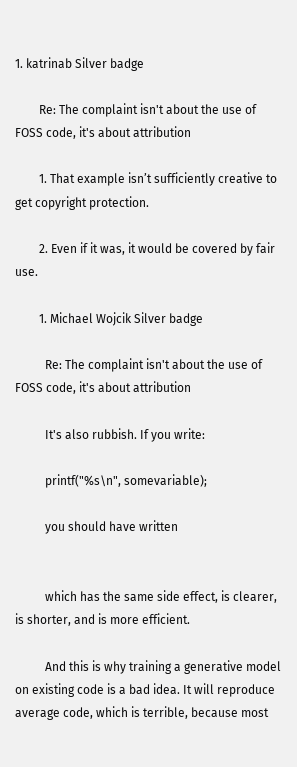1. katrinab Silver badge

        Re: The complaint isn't about the use of FOSS code, it's about attribution

        1. That example isn’t sufficiently creative to get copyright protection.

        2. Even if it was, it would be covered by fair use.

        1. Michael Wojcik Silver badge

          Re: The complaint isn't about the use of FOSS code, it's about attribution

          It's also rubbish. If you write:

          printf("%s\n", somevariable);

          you should have written


          which has the same side effect, is clearer, is shorter, and is more efficient.

          And this is why training a generative model on existing code is a bad idea. It will reproduce average code, which is terrible, because most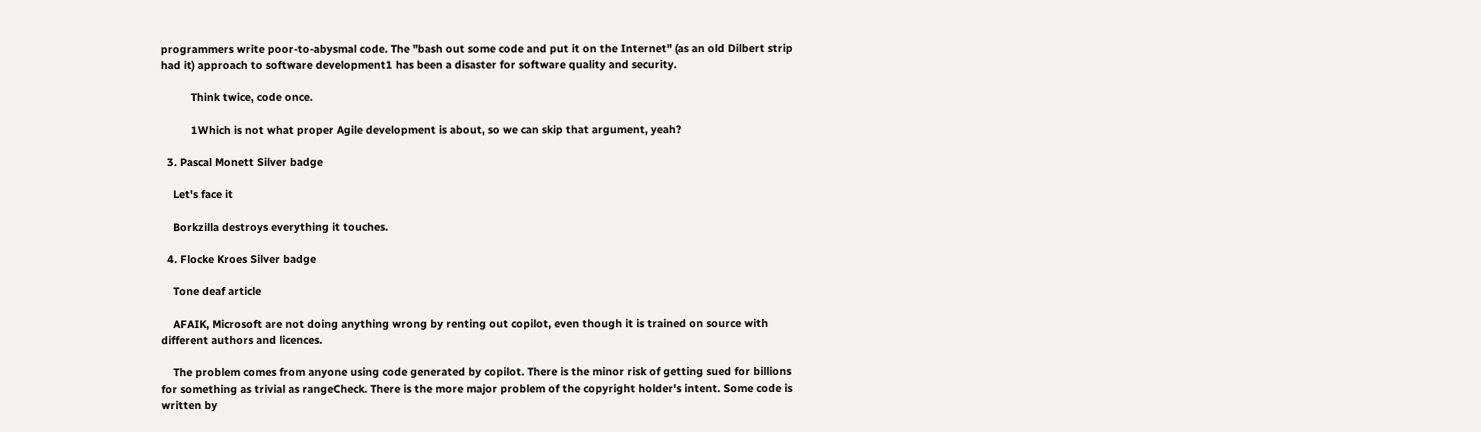programmers write poor-to-abysmal code. The "bash out some code and put it on the Internet" (as an old Dilbert strip had it) approach to software development1 has been a disaster for software quality and security.

          Think twice, code once.

          1Which is not what proper Agile development is about, so we can skip that argument, yeah?

  3. Pascal Monett Silver badge

    Let's face it

    Borkzilla destroys everything it touches.

  4. Flocke Kroes Silver badge

    Tone deaf article

    AFAIK, Microsoft are not doing anything wrong by renting out copilot, even though it is trained on source with different authors and licences.

    The problem comes from anyone using code generated by copilot. There is the minor risk of getting sued for billions for something as trivial as rangeCheck. There is the more major problem of the copyright holder's intent. Some code is written by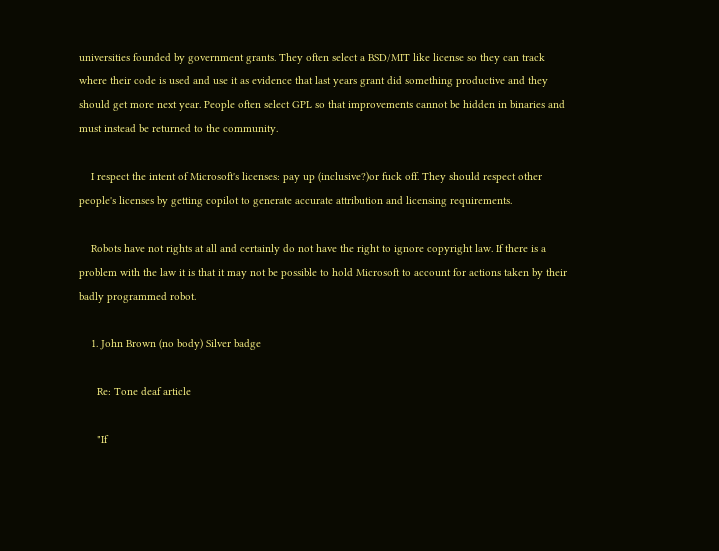universities founded by government grants. They often select a BSD/MIT like license so they can track where their code is used and use it as evidence that last years grant did something productive and they should get more next year. People often select GPL so that improvements cannot be hidden in binaries and must instead be returned to the community.

    I respect the intent of Microsoft's licenses: pay up (inclusive?)or fuck off. They should respect other people's licenses by getting copilot to generate accurate attribution and licensing requirements.

    Robots have not rights at all and certainly do not have the right to ignore copyright law. If there is a problem with the law it is that it may not be possible to hold Microsoft to account for actions taken by their badly programmed robot.

    1. John Brown (no body) Silver badge

      Re: Tone deaf article

      "If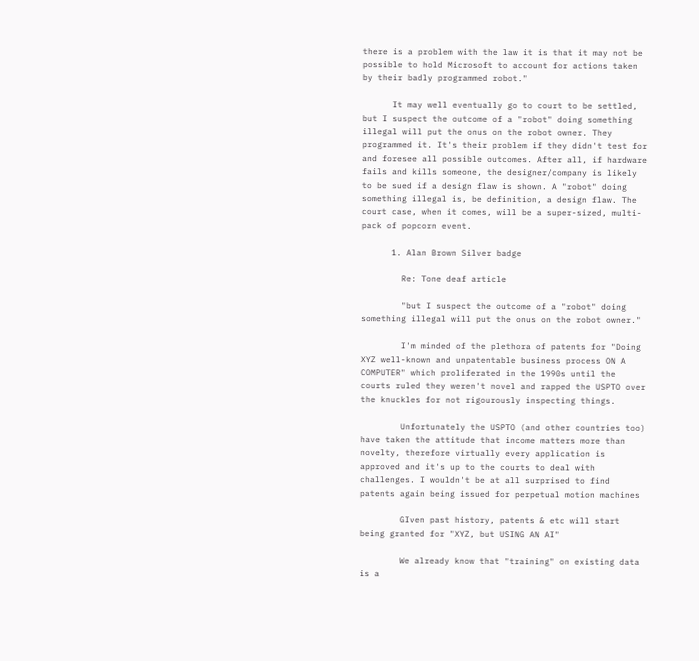there is a problem with the law it is that it may not be possible to hold Microsoft to account for actions taken by their badly programmed robot."

      It may well eventually go to court to be settled, but I suspect the outcome of a "robot" doing something illegal will put the onus on the robot owner. They programmed it. It's their problem if they didn't test for and foresee all possible outcomes. After all, if hardware fails and kills someone, the designer/company is likely to be sued if a design flaw is shown. A "robot" doing something illegal is, be definition, a design flaw. The court case, when it comes, will be a super-sized, multi-pack of popcorn event.

      1. Alan Brown Silver badge

        Re: Tone deaf article

        "but I suspect the outcome of a "robot" doing something illegal will put the onus on the robot owner."

        I'm minded of the plethora of patents for "Doing XYZ well-known and unpatentable business process ON A COMPUTER" which proliferated in the 1990s until the courts ruled they weren't novel and rapped the USPTO over the knuckles for not rigourously inspecting things.

        Unfortunately the USPTO (and other countries too) have taken the attitude that income matters more than novelty, therefore virtually every application is approved and it's up to the courts to deal with challenges. I wouldn't be at all surprised to find patents again being issued for perpetual motion machines

        GIven past history, patents & etc will start being granted for "XYZ, but USING AN AI"

        We already know that "training" on existing data is a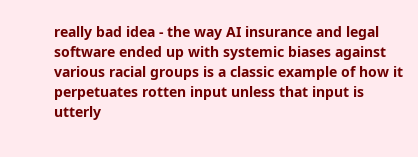really bad idea - the way AI insurance and legal software ended up with systemic biases against various racial groups is a classic example of how it perpetuates rotten input unless that input is utterly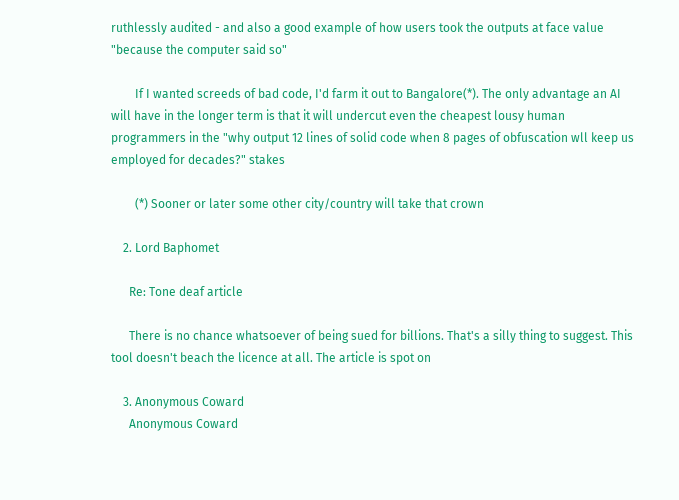ruthlessly audited - and also a good example of how users took the outputs at face value "because the computer said so"

        If I wanted screeds of bad code, I'd farm it out to Bangalore(*). The only advantage an AI will have in the longer term is that it will undercut even the cheapest lousy human programmers in the "why output 12 lines of solid code when 8 pages of obfuscation wll keep us employed for decades?" stakes

        (*) Sooner or later some other city/country will take that crown

    2. Lord Baphomet

      Re: Tone deaf article

      There is no chance whatsoever of being sued for billions. That's a silly thing to suggest. This tool doesn't beach the licence at all. The article is spot on

    3. Anonymous Coward
      Anonymous Coward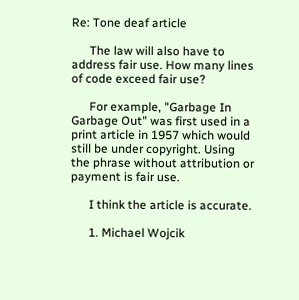Re: Tone deaf article

      The law will also have to address fair use. How many lines of code exceed fair use?

      For example, "Garbage In Garbage Out" was first used in a print article in 1957 which would still be under copyright. Using the phrase without attribution or payment is fair use.

      I think the article is accurate.

      1. Michael Wojcik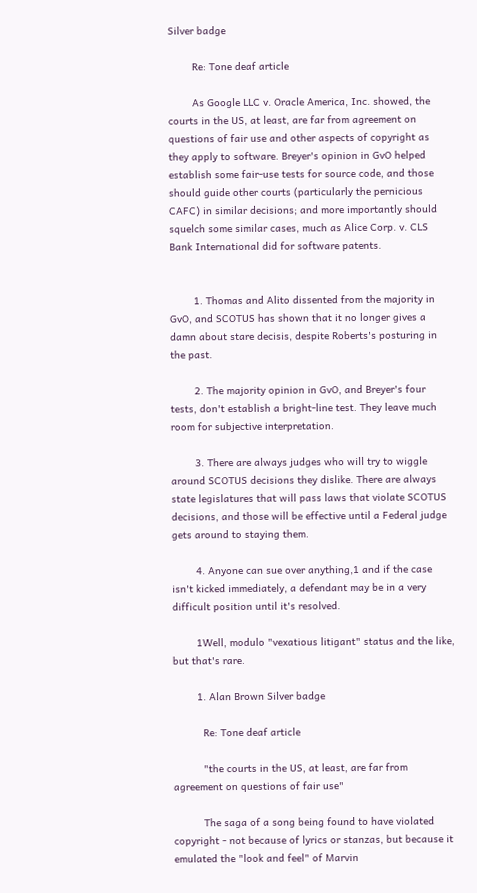Silver badge

        Re: Tone deaf article

        As Google LLC v. Oracle America, Inc. showed, the courts in the US, at least, are far from agreement on questions of fair use and other aspects of copyright as they apply to software. Breyer's opinion in GvO helped establish some fair-use tests for source code, and those should guide other courts (particularly the pernicious CAFC) in similar decisions; and more importantly should squelch some similar cases, much as Alice Corp. v. CLS Bank International did for software patents.


        1. Thomas and Alito dissented from the majority in GvO, and SCOTUS has shown that it no longer gives a damn about stare decisis, despite Roberts's posturing in the past.

        2. The majority opinion in GvO, and Breyer's four tests, don't establish a bright-line test. They leave much room for subjective interpretation.

        3. There are always judges who will try to wiggle around SCOTUS decisions they dislike. There are always state legislatures that will pass laws that violate SCOTUS decisions, and those will be effective until a Federal judge gets around to staying them.

        4. Anyone can sue over anything,1 and if the case isn't kicked immediately, a defendant may be in a very difficult position until it's resolved.

        1Well, modulo "vexatious litigant" status and the like, but that's rare.

        1. Alan Brown Silver badge

          Re: Tone deaf article

          "the courts in the US, at least, are far from agreement on questions of fair use"

          The saga of a song being found to have violated copyright - not because of lyrics or stanzas, but because it emulated the "look and feel" of Marvin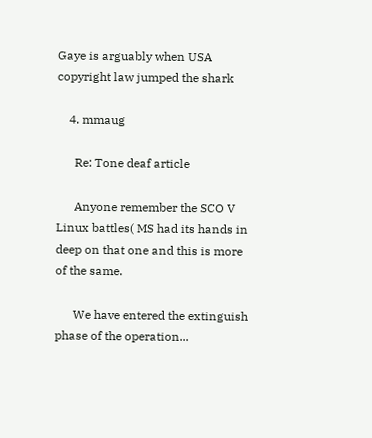Gaye is arguably when USA copyright law jumped the shark

    4. mmaug

      Re: Tone deaf article

      Anyone remember the SCO V Linux battles( MS had its hands in deep on that one and this is more of the same.

      We have entered the extinguish phase of the operation...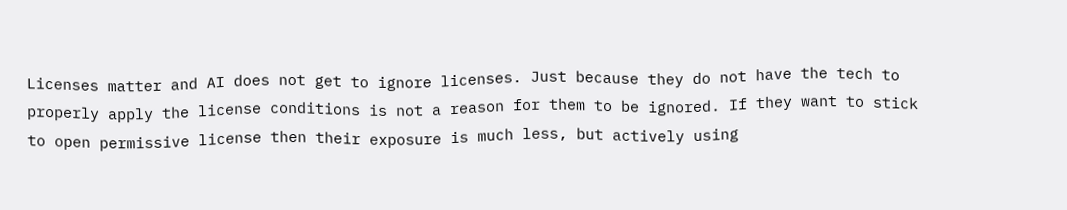Licenses matter and AI does not get to ignore licenses. Just because they do not have the tech to properly apply the license conditions is not a reason for them to be ignored. If they want to stick to open permissive license then their exposure is much less, but actively using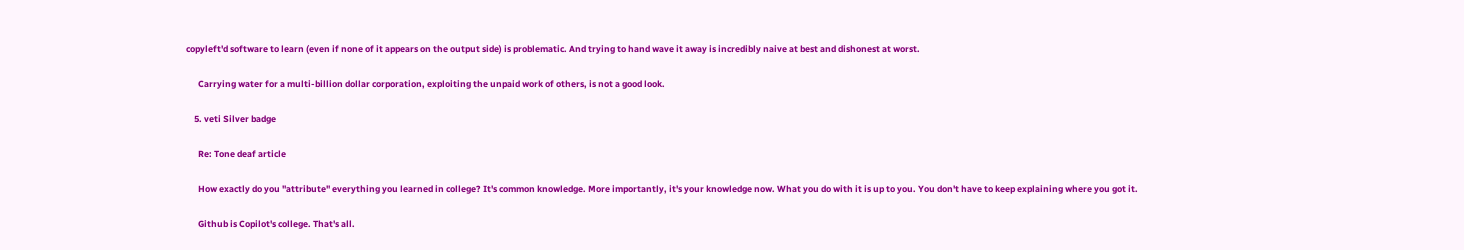copyleft'd software to learn (even if none of it appears on the output side) is problematic. And trying to hand wave it away is incredibly naive at best and dishonest at worst.

      Carrying water for a multi-billion dollar corporation, exploiting the unpaid work of others, is not a good look.

    5. veti Silver badge

      Re: Tone deaf article

      How exactly do you "attribute" everything you learned in college? It's common knowledge. More importantly, it's your knowledge now. What you do with it is up to you. You don't have to keep explaining where you got it.

      Github is Copilot's college. That's all.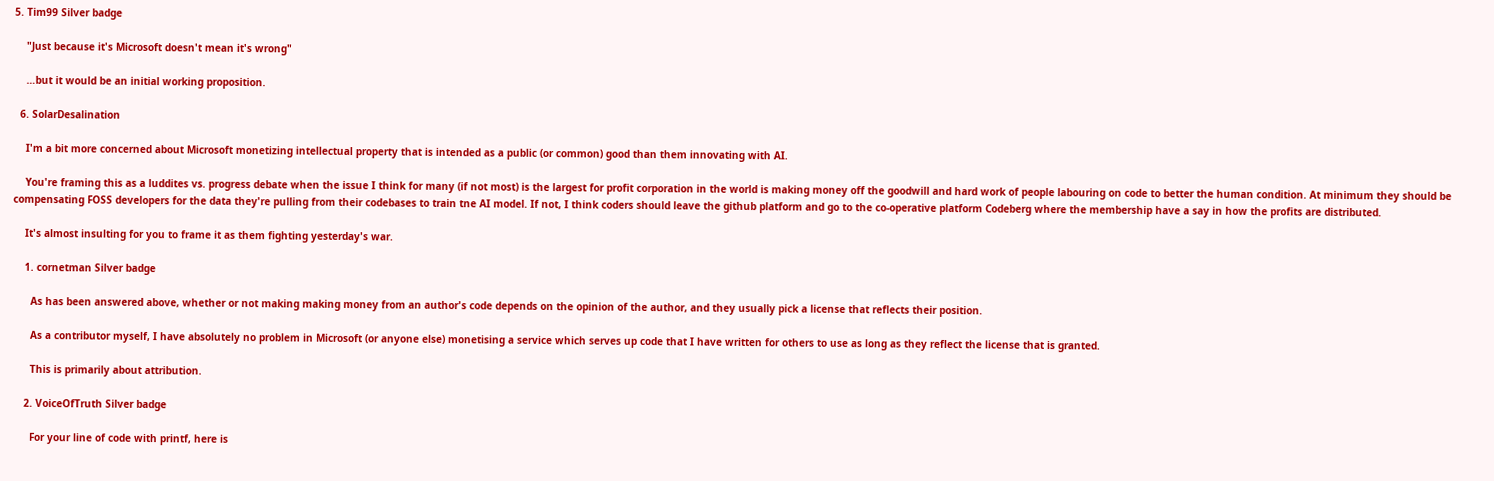5. Tim99 Silver badge

    "Just because it's Microsoft doesn't mean it's wrong"

    …but it would be an initial working proposition.

  6. SolarDesalination

    I'm a bit more concerned about Microsoft monetizing intellectual property that is intended as a public (or common) good than them innovating with AI.

    You're framing this as a luddites vs. progress debate when the issue I think for many (if not most) is the largest for profit corporation in the world is making money off the goodwill and hard work of people labouring on code to better the human condition. At minimum they should be compensating FOSS developers for the data they're pulling from their codebases to train tne AI model. If not, I think coders should leave the github platform and go to the co-operative platform Codeberg where the membership have a say in how the profits are distributed.

    It's almost insulting for you to frame it as them fighting yesterday's war.

    1. cornetman Silver badge

      As has been answered above, whether or not making making money from an author's code depends on the opinion of the author, and they usually pick a license that reflects their position.

      As a contributor myself, I have absolutely no problem in Microsoft (or anyone else) monetising a service which serves up code that I have written for others to use as long as they reflect the license that is granted.

      This is primarily about attribution.

    2. VoiceOfTruth Silver badge

      For your line of code with printf, here is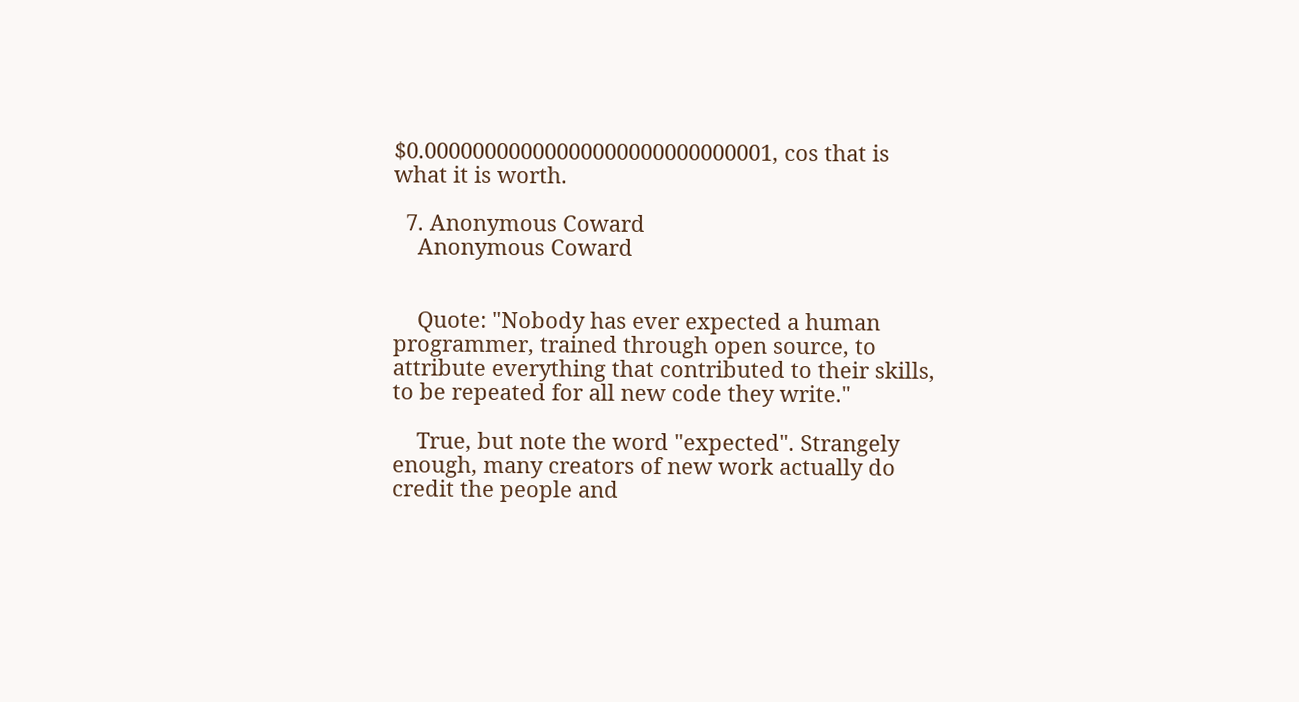$0.00000000000000000000000000001, cos that is what it is worth.

  7. Anonymous Coward
    Anonymous Coward


    Quote: "Nobody has ever expected a human programmer, trained through open source, to attribute everything that contributed to their skills, to be repeated for all new code they write."

    True, but note the word "expected". Strangely enough, many creators of new work actually do credit the people and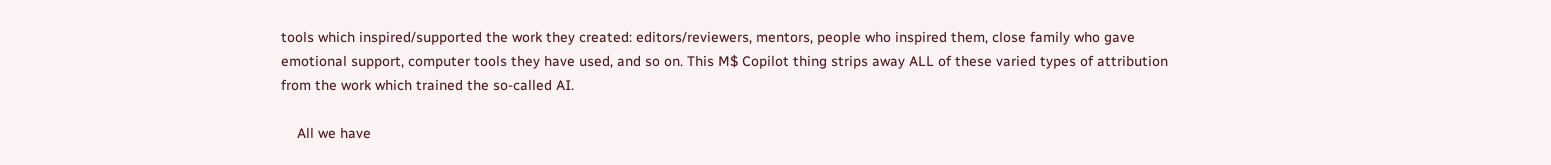tools which inspired/supported the work they created: editors/reviewers, mentors, people who inspired them, close family who gave emotional support, computer tools they have used, and so on. This M$ Copilot thing strips away ALL of these varied types of attribution from the work which trained the so-called AI.

    All we have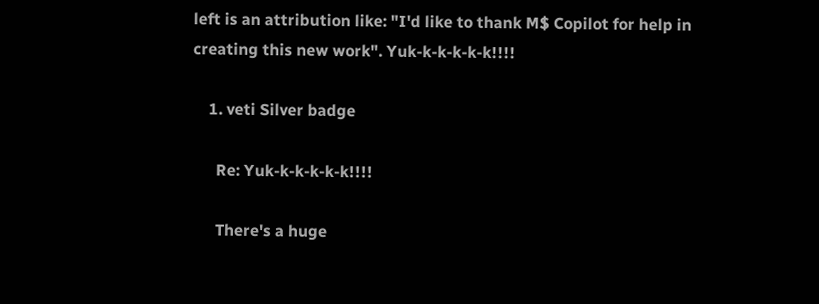left is an attribution like: "I'd like to thank M$ Copilot for help in creating this new work". Yuk-k-k-k-k-k!!!!

    1. veti Silver badge

      Re: Yuk-k-k-k-k-k!!!!

      There's a huge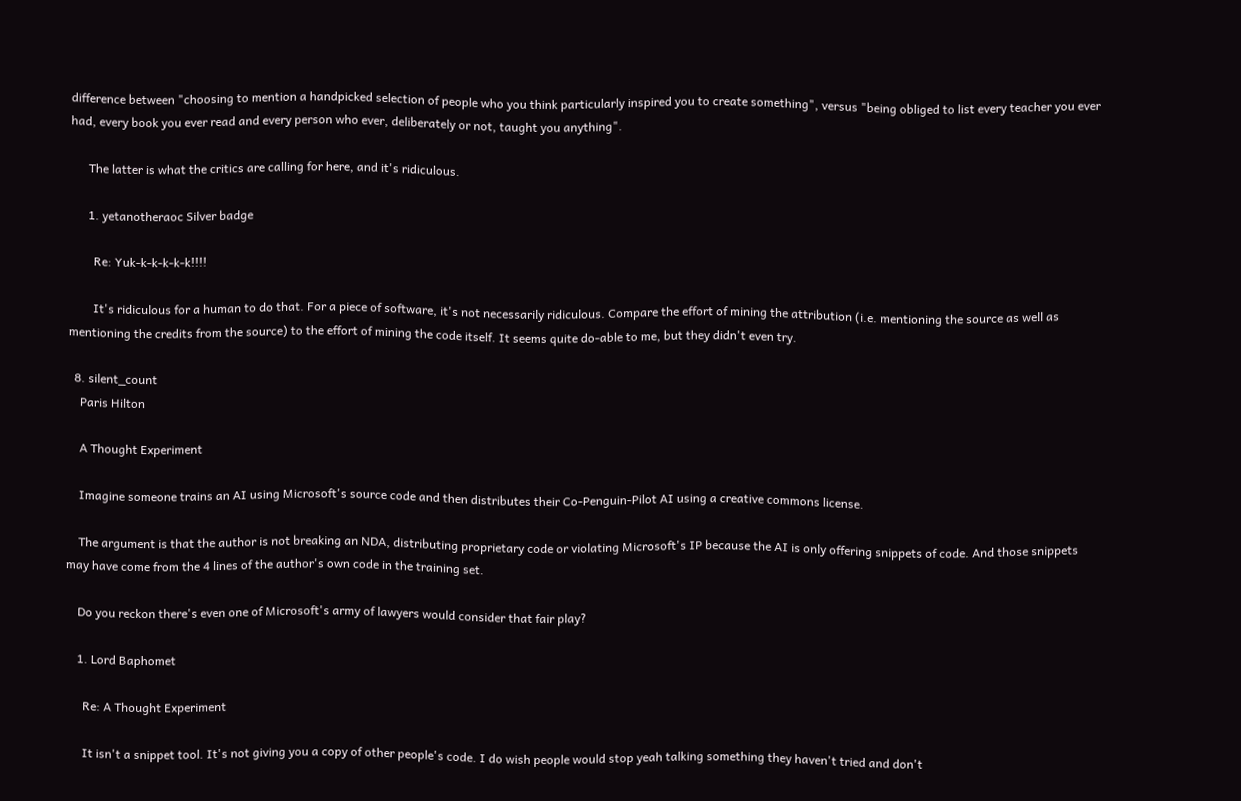difference between "choosing to mention a handpicked selection of people who you think particularly inspired you to create something", versus "being obliged to list every teacher you ever had, every book you ever read and every person who ever, deliberately or not, taught you anything".

      The latter is what the critics are calling for here, and it's ridiculous.

      1. yetanotheraoc Silver badge

        Re: Yuk-k-k-k-k-k!!!!

        It's ridiculous for a human to do that. For a piece of software, it's not necessarily ridiculous. Compare the effort of mining the attribution (i.e. mentioning the source as well as mentioning the credits from the source) to the effort of mining the code itself. It seems quite do-able to me, but they didn't even try.

  8. silent_count
    Paris Hilton

    A Thought Experiment

    Imagine someone trains an AI using Microsoft's source code and then distributes their Co-Penguin-Pilot AI using a creative commons license.

    The argument is that the author is not breaking an NDA, distributing proprietary code or violating Microsoft's IP because the AI is only offering snippets of code. And those snippets may have come from the 4 lines of the author's own code in the training set.

    Do you reckon there's even one of Microsoft's army of lawyers would consider that fair play?

    1. Lord Baphomet

      Re: A Thought Experiment

      It isn't a snippet tool. It's not giving you a copy of other people's code. I do wish people would stop yeah talking something they haven't tried and don't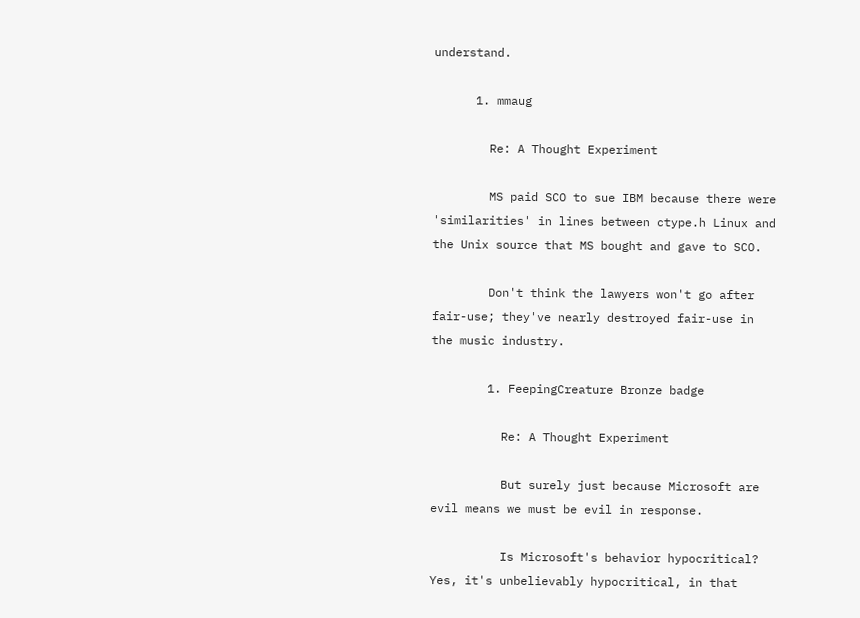understand.

      1. mmaug

        Re: A Thought Experiment

        MS paid SCO to sue IBM because there were 'similarities' in lines between ctype.h Linux and the Unix source that MS bought and gave to SCO.

        Don't think the lawyers won't go after fair-use; they've nearly destroyed fair-use in the music industry.

        1. FeepingCreature Bronze badge

          Re: A Thought Experiment

          But surely just because Microsoft are evil means we must be evil in response.

          Is Microsoft's behavior hypocritical? Yes, it's unbelievably hypocritical, in that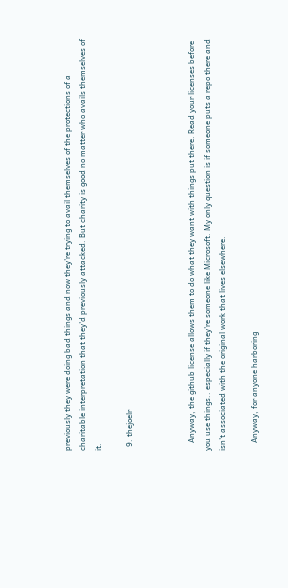previously they were doing bad things and now they're trying to avail themselves of the protections of a charitable interpretation that they'd previously attacked. But charity is good no matter who avails themselves of it.

  9. thejoelr



    Anyway, the github license allows them to do what they want with things put there. Read your licenses before you use things.. especially if they're someone like Microsoft. My only question is if someone puts a repo there and isn't associated with the original work that lives elsewhere.

    Anyway, for anyone harboring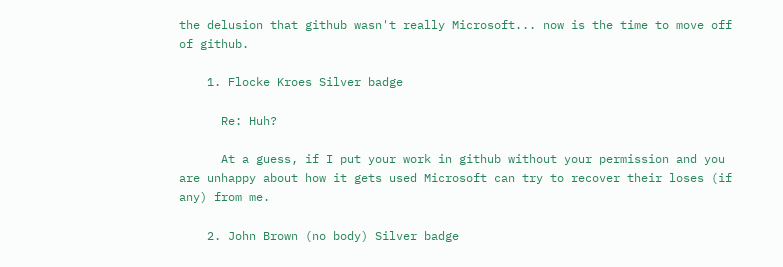the delusion that github wasn't really Microsoft... now is the time to move off of github.

    1. Flocke Kroes Silver badge

      Re: Huh?

      At a guess, if I put your work in github without your permission and you are unhappy about how it gets used Microsoft can try to recover their loses (if any) from me.

    2. John Brown (no body) Silver badge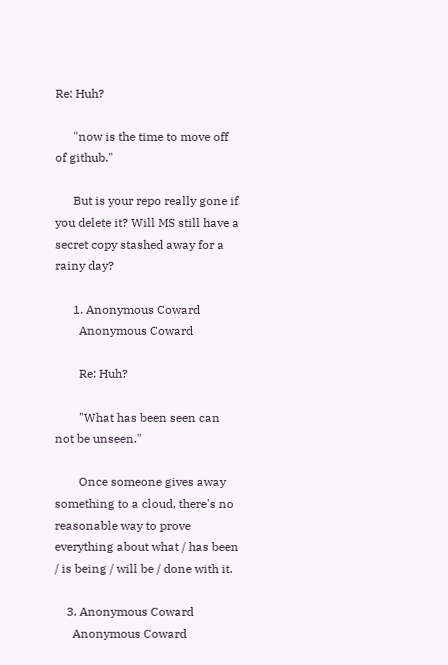Re: Huh?

      "now is the time to move off of github."

      But is your repo really gone if you delete it? Will MS still have a secret copy stashed away for a rainy day?

      1. Anonymous Coward
        Anonymous Coward

        Re: Huh?

        "What has been seen can not be unseen."

        Once someone gives away something to a cloud, there's no reasonable way to prove everything about what / has been / is being / will be / done with it.

    3. Anonymous Coward
      Anonymous Coward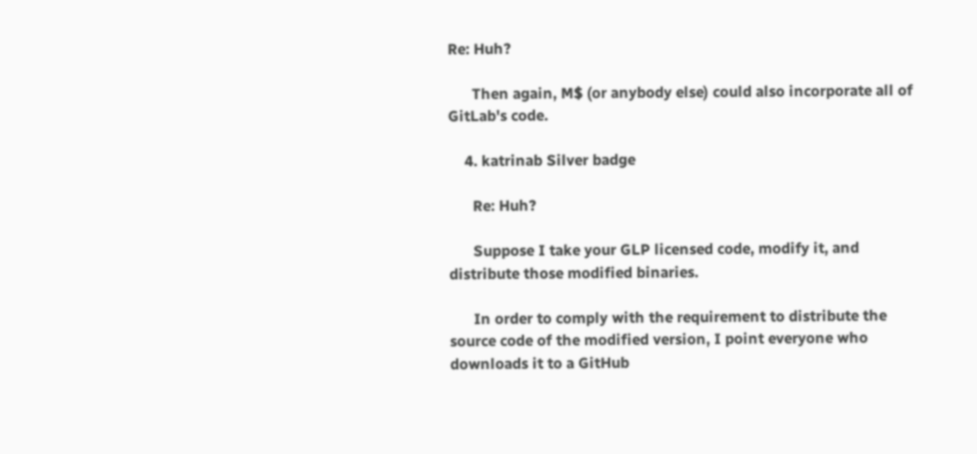Re: Huh?

      Then again, M$ (or anybody else) could also incorporate all of GitLab's code.

    4. katrinab Silver badge

      Re: Huh?

      Suppose I take your GLP licensed code, modify it, and distribute those modified binaries.

      In order to comply with the requirement to distribute the source code of the modified version, I point everyone who downloads it to a GitHub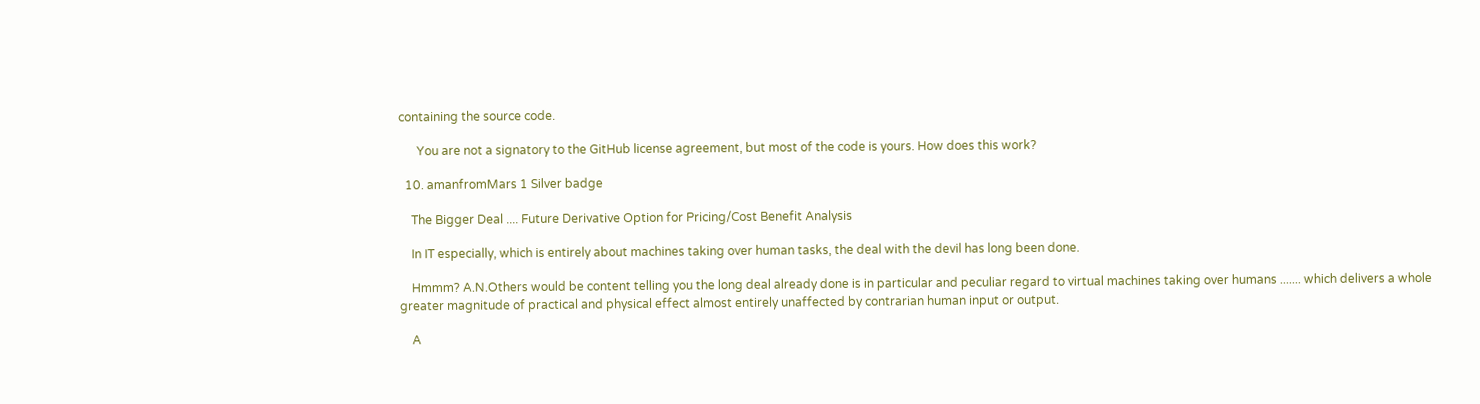containing the source code.

      You are not a signatory to the GitHub license agreement, but most of the code is yours. How does this work?

  10. amanfromMars 1 Silver badge

    The Bigger Deal .... Future Derivative Option for Pricing/Cost Benefit Analysis

    In IT especially, which is entirely about machines taking over human tasks, the deal with the devil has long been done.

    Hmmm? A.N.Others would be content telling you the long deal already done is in particular and peculiar regard to virtual machines taking over humans ....... which delivers a whole greater magnitude of practical and physical effect almost entirely unaffected by contrarian human input or output.

    A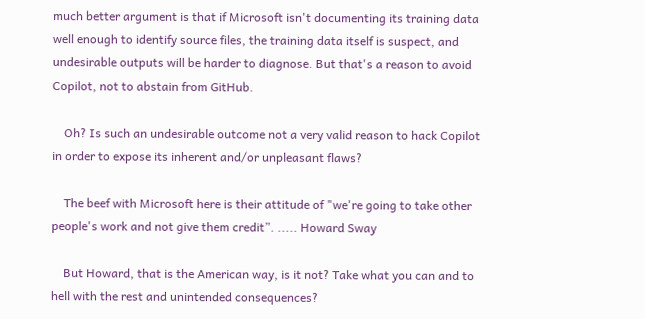much better argument is that if Microsoft isn't documenting its training data well enough to identify source files, the training data itself is suspect, and undesirable outputs will be harder to diagnose. But that's a reason to avoid Copilot, not to abstain from GitHub.

    Oh? Is such an undesirable outcome not a very valid reason to hack Copilot in order to expose its inherent and/or unpleasant flaws?

    The beef with Microsoft here is their attitude of "we're going to take other people's work and not give them credit”. ..... Howard Sway

    But Howard, that is the American way, is it not? Take what you can and to hell with the rest and unintended consequences?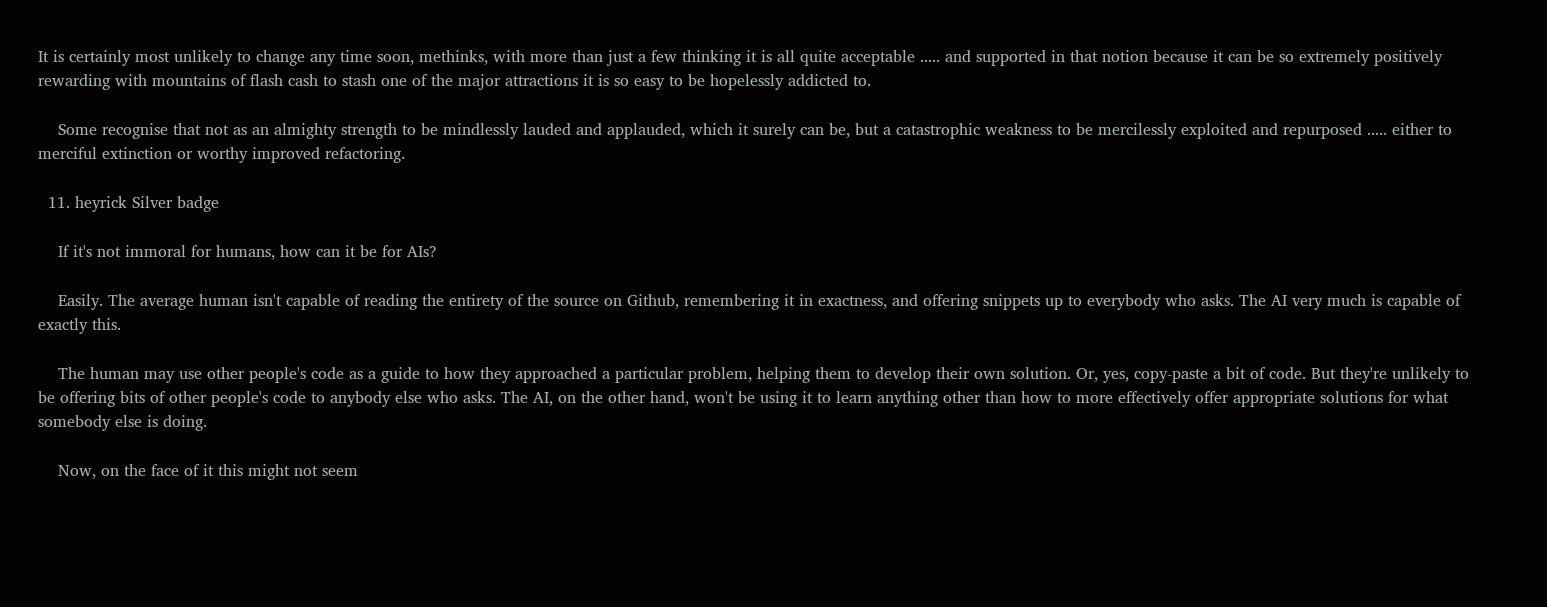It is certainly most unlikely to change any time soon, methinks, with more than just a few thinking it is all quite acceptable ..... and supported in that notion because it can be so extremely positively rewarding with mountains of flash cash to stash one of the major attractions it is so easy to be hopelessly addicted to.

    Some recognise that not as an almighty strength to be mindlessly lauded and applauded, which it surely can be, but a catastrophic weakness to be mercilessly exploited and repurposed ..... either to merciful extinction or worthy improved refactoring.

  11. heyrick Silver badge

    If it's not immoral for humans, how can it be for AIs?

    Easily. The average human isn't capable of reading the entirety of the source on Github, remembering it in exactness, and offering snippets up to everybody who asks. The AI very much is capable of exactly this.

    The human may use other people's code as a guide to how they approached a particular problem, helping them to develop their own solution. Or, yes, copy-paste a bit of code. But they're unlikely to be offering bits of other people's code to anybody else who asks. The AI, on the other hand, won't be using it to learn anything other than how to more effectively offer appropriate solutions for what somebody else is doing.

    Now, on the face of it this might not seem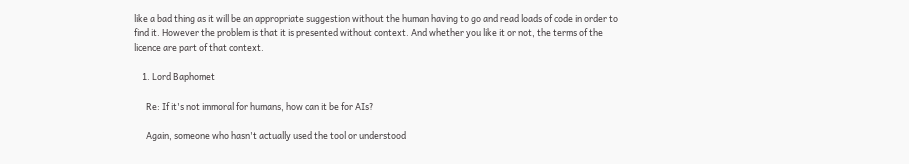like a bad thing as it will be an appropriate suggestion without the human having to go and read loads of code in order to find it. However the problem is that it is presented without context. And whether you like it or not, the terms of the licence are part of that context.

    1. Lord Baphomet

      Re: If it's not immoral for humans, how can it be for AIs?

      Again, someone who hasn't actually used the tool or understood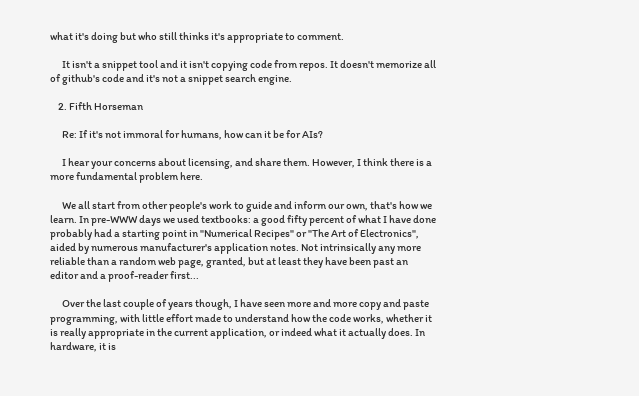what it's doing but who still thinks it's appropriate to comment.

      It isn't a snippet tool and it isn't copying code from repos. It doesn't memorize all of github's code and it's not a snippet search engine.

    2. Fifth Horseman

      Re: If it's not immoral for humans, how can it be for AIs?

      I hear your concerns about licensing, and share them. However, I think there is a more fundamental problem here.

      We all start from other people's work to guide and inform our own, that's how we learn. In pre-WWW days we used textbooks: a good fifty percent of what I have done probably had a starting point in "Numerical Recipes" or "The Art of Electronics", aided by numerous manufacturer's application notes. Not intrinsically any more reliable than a random web page, granted, but at least they have been past an editor and a proof-reader first...

      Over the last couple of years though, I have seen more and more copy and paste programming, with little effort made to understand how the code works, whether it is really appropriate in the current application, or indeed what it actually does. In hardware, it is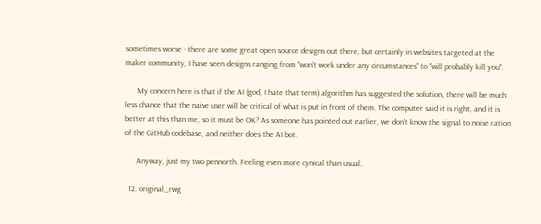sometimes worse - there are some great open source designs out there, but certainly in websites targeted at the maker community, I have seen designs ranging from "won't work under any circumstances" to "will probably kill you".

      My concern here is that if the AI (god, I hate that term) algorithm has suggested the solution, there will be much less chance that the naive user will be critical of what is put in front of them. The computer said it is right, and it is better at this than me, so it must be OK? As someone has pointed out earlier, we don't know the signal to noise ration of the GitHub codebase, and neither does the AI bot.

      Anyway, just my two pennorth. Feeling even more cynical than usual.

  12. original_rwg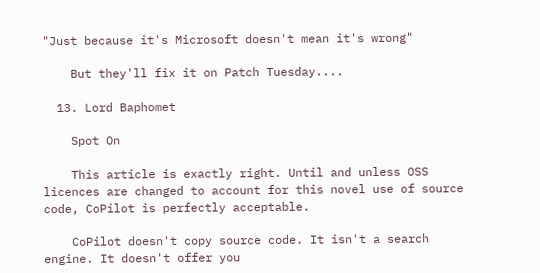"Just because it's Microsoft doesn't mean it's wrong"

    But they'll fix it on Patch Tuesday....

  13. Lord Baphomet

    Spot On

    This article is exactly right. Until and unless OSS licences are changed to account for this novel use of source code, CoPilot is perfectly acceptable.

    CoPilot doesn't copy source code. It isn't a search engine. It doesn't offer you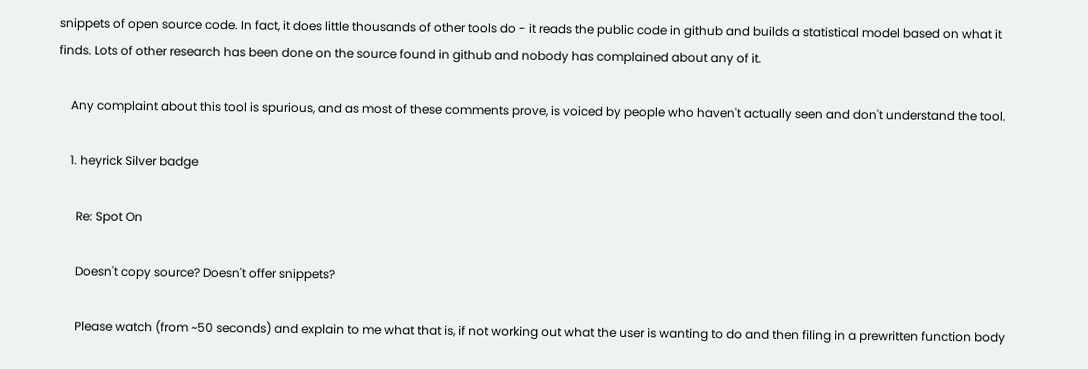snippets of open source code. In fact, it does little thousands of other tools do - it reads the public code in github and builds a statistical model based on what it finds. Lots of other research has been done on the source found in github and nobody has complained about any of it.

    Any complaint about this tool is spurious, and as most of these comments prove, is voiced by people who haven't actually seen and don't understand the tool.

    1. heyrick Silver badge

      Re: Spot On

      Doesn't copy source? Doesn't offer snippets?

      Please watch (from ~50 seconds) and explain to me what that is, if not working out what the user is wanting to do and then filing in a prewritten function body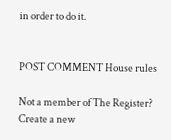in order to do it.


POST COMMENT House rules

Not a member of The Register? Create a new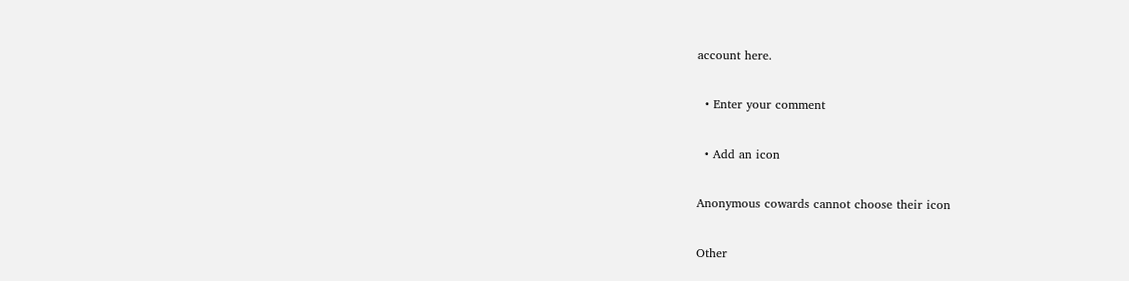account here.

  • Enter your comment

  • Add an icon

Anonymous cowards cannot choose their icon

Other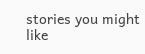stories you might like